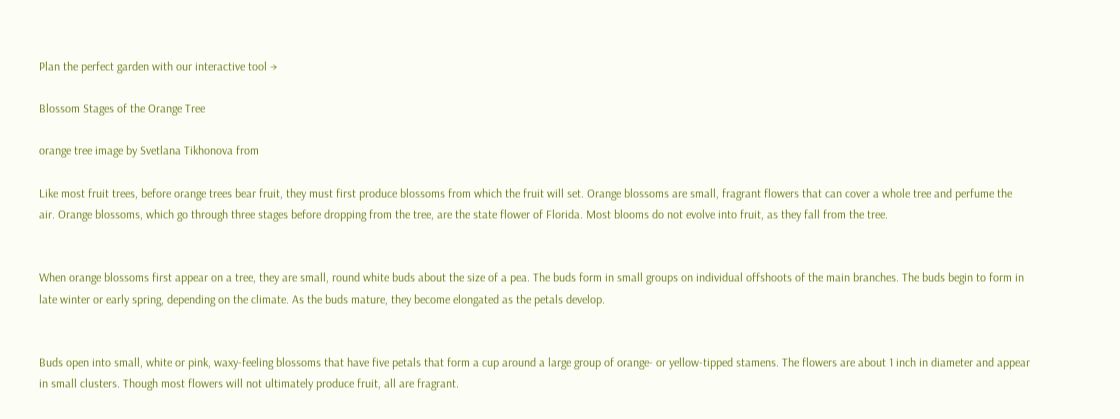Plan the perfect garden with our interactive tool →

Blossom Stages of the Orange Tree

orange tree image by Svetlana Tikhonova from

Like most fruit trees, before orange trees bear fruit, they must first produce blossoms from which the fruit will set. Orange blossoms are small, fragrant flowers that can cover a whole tree and perfume the air. Orange blossoms, which go through three stages before dropping from the tree, are the state flower of Florida. Most blooms do not evolve into fruit, as they fall from the tree.


When orange blossoms first appear on a tree, they are small, round white buds about the size of a pea. The buds form in small groups on individual offshoots of the main branches. The buds begin to form in late winter or early spring, depending on the climate. As the buds mature, they become elongated as the petals develop.


Buds open into small, white or pink, waxy-feeling blossoms that have five petals that form a cup around a large group of orange- or yellow-tipped stamens. The flowers are about 1 inch in diameter and appear in small clusters. Though most flowers will not ultimately produce fruit, all are fragrant.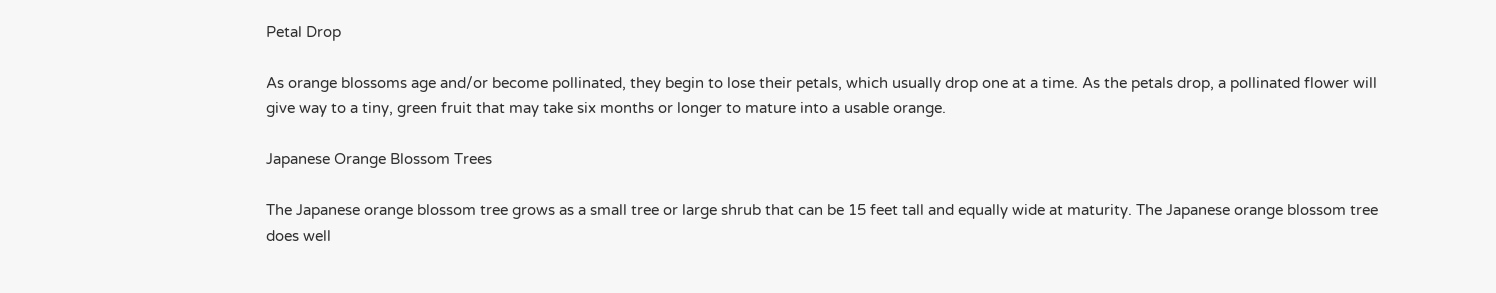Petal Drop

As orange blossoms age and/or become pollinated, they begin to lose their petals, which usually drop one at a time. As the petals drop, a pollinated flower will give way to a tiny, green fruit that may take six months or longer to mature into a usable orange.

Japanese Orange Blossom Trees

The Japanese orange blossom tree grows as a small tree or large shrub that can be 15 feet tall and equally wide at maturity. The Japanese orange blossom tree does well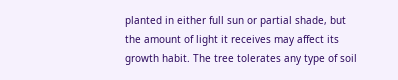planted in either full sun or partial shade, but the amount of light it receives may affect its growth habit. The tree tolerates any type of soil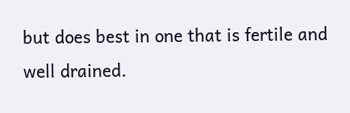but does best in one that is fertile and well drained.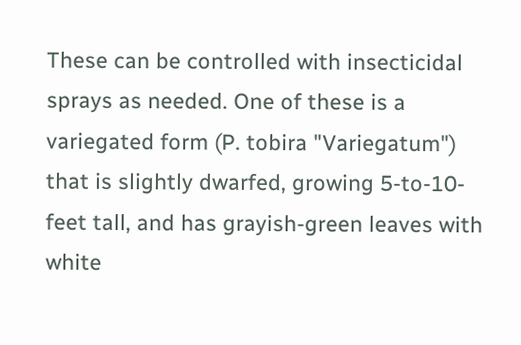These can be controlled with insecticidal sprays as needed. One of these is a variegated form (P. tobira "Variegatum") that is slightly dwarfed, growing 5-to-10-feet tall, and has grayish-green leaves with white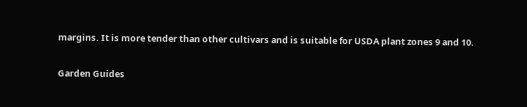margins. It is more tender than other cultivars and is suitable for USDA plant zones 9 and 10.

Garden Guides